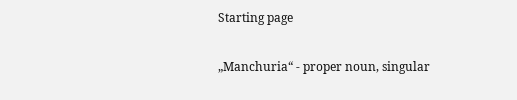Starting page

„Manchuria“ - proper noun, singular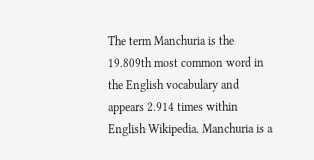The term Manchuria is the 19.809th most common word in the English vocabulary and appears 2.914 times within English Wikipedia. Manchuria is a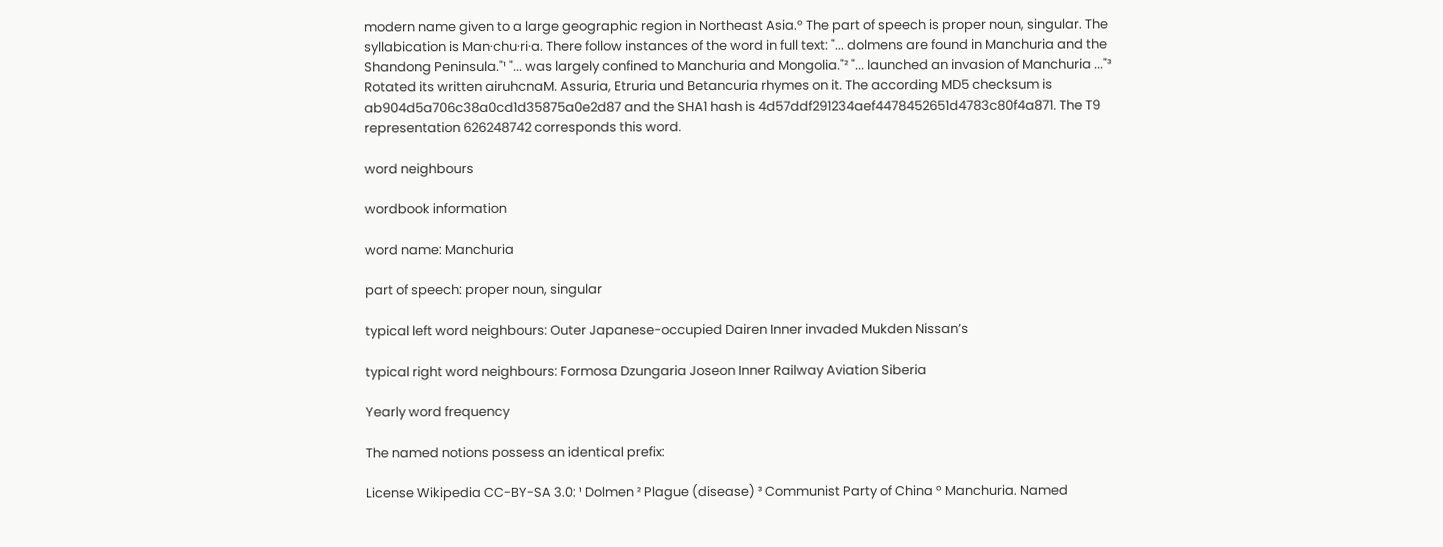modern name given to a large geographic region in Northeast Asia.º The part of speech is proper noun, singular. The syllabication is Man·chu·ri·a. There follow instances of the word in full text: "... dolmens are found in Manchuria and the Shandong Peninsula."¹ "... was largely confined to Manchuria and Mongolia."² "... launched an invasion of Manchuria ..."³ Rotated its written airuhcnaM. Assuria, Etruria und Betancuria rhymes on it. The according MD5 checksum is ab904d5a706c38a0cd1d35875a0e2d87 and the SHA1 hash is 4d57ddf291234aef4478452651d4783c80f4a871. The T9 representation 626248742 corresponds this word.

word neighbours

wordbook information

word name: Manchuria

part of speech: proper noun, singular

typical left word neighbours: Outer Japanese-occupied Dairen Inner invaded Mukden Nissan’s

typical right word neighbours: Formosa Dzungaria Joseon Inner Railway Aviation Siberia

Yearly word frequency

The named notions possess an identical prefix:

License Wikipedia CC-BY-SA 3.0: ¹ Dolmen ² Plague (disease) ³ Communist Party of China º Manchuria. Named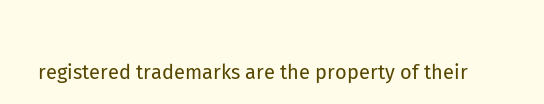registered trademarks are the property of their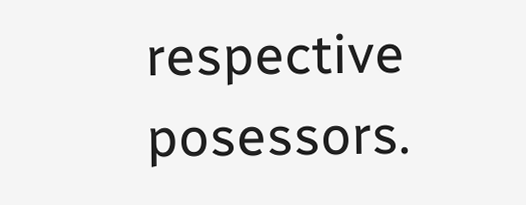respective posessors.